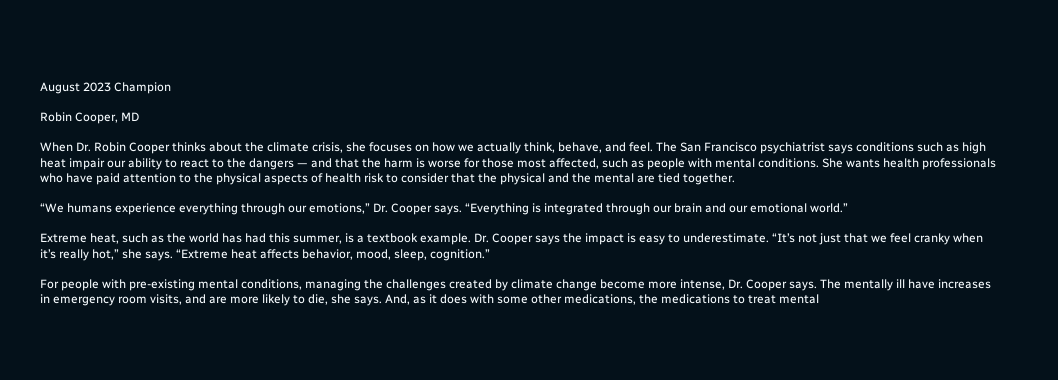August 2023 Champion

Robin Cooper, MD

When Dr. Robin Cooper thinks about the climate crisis, she focuses on how we actually think, behave, and feel. The San Francisco psychiatrist says conditions such as high heat impair our ability to react to the dangers — and that the harm is worse for those most affected, such as people with mental conditions. She wants health professionals who have paid attention to the physical aspects of health risk to consider that the physical and the mental are tied together.

“We humans experience everything through our emotions,” Dr. Cooper says. “Everything is integrated through our brain and our emotional world.”

Extreme heat, such as the world has had this summer, is a textbook example. Dr. Cooper says the impact is easy to underestimate. “It’s not just that we feel cranky when it’s really hot,” she says. “Extreme heat affects behavior, mood, sleep, cognition.”

For people with pre-existing mental conditions, managing the challenges created by climate change become more intense, Dr. Cooper says. The mentally ill have increases in emergency room visits, and are more likely to die, she says. And, as it does with some other medications, the medications to treat mental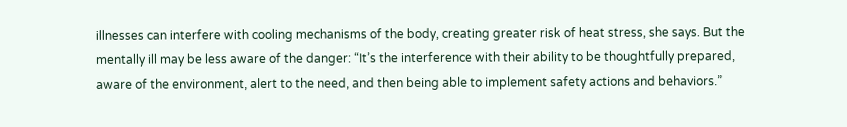illnesses can interfere with cooling mechanisms of the body, creating greater risk of heat stress, she says. But the mentally ill may be less aware of the danger: “It’s the interference with their ability to be thoughtfully prepared, aware of the environment, alert to the need, and then being able to implement safety actions and behaviors.”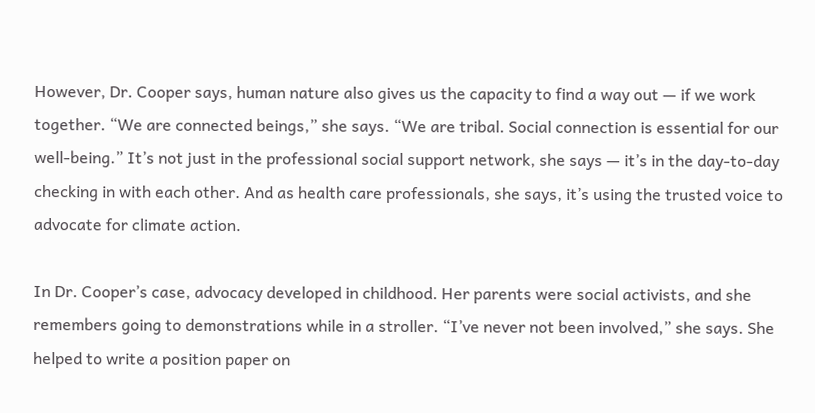However, Dr. Cooper says, human nature also gives us the capacity to find a way out — if we work together. “We are connected beings,” she says. “We are tribal. Social connection is essential for our well-being.” It’s not just in the professional social support network, she says — it’s in the day-to-day checking in with each other. And as health care professionals, she says, it’s using the trusted voice to advocate for climate action.

In Dr. Cooper’s case, advocacy developed in childhood. Her parents were social activists, and she remembers going to demonstrations while in a stroller. “I’ve never not been involved,” she says. She helped to write a position paper on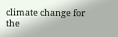climate change for the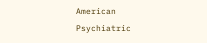American Psychiatric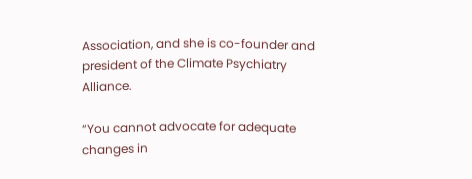Association, and she is co-founder and president of the Climate Psychiatry Alliance.

“You cannot advocate for adequate changes in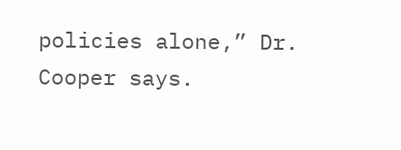policies alone,” Dr. Cooper says.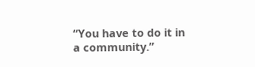“You have to do it in a community.”